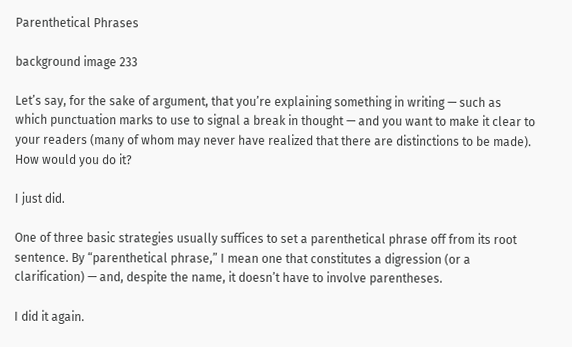Parenthetical Phrases

background image 233

Let’s say, for the sake of argument, that you’re explaining something in writing — such as which punctuation marks to use to signal a break in thought — and you want to make it clear to your readers (many of whom may never have realized that there are distinctions to be made). How would you do it?

I just did.

One of three basic strategies usually suffices to set a parenthetical phrase off from its root sentence. By “parenthetical phrase,” I mean one that constitutes a digression (or a clarification) — and, despite the name, it doesn’t have to involve parentheses.

I did it again.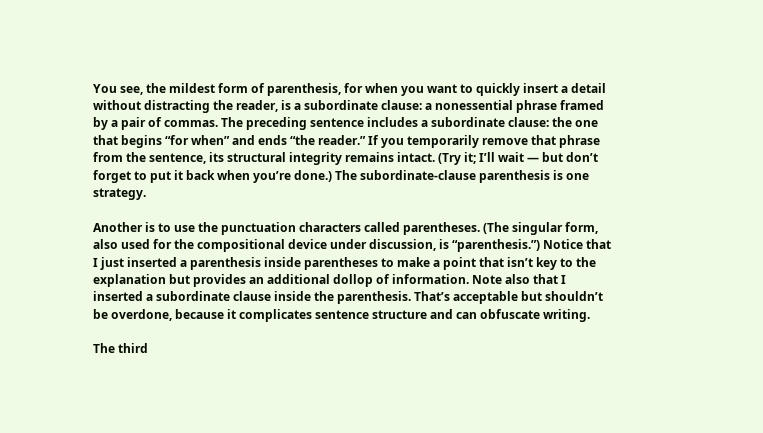You see, the mildest form of parenthesis, for when you want to quickly insert a detail without distracting the reader, is a subordinate clause: a nonessential phrase framed by a pair of commas. The preceding sentence includes a subordinate clause: the one that begins “for when” and ends “the reader.” If you temporarily remove that phrase from the sentence, its structural integrity remains intact. (Try it; I’ll wait — but don’t forget to put it back when you’re done.) The subordinate-clause parenthesis is one strategy.

Another is to use the punctuation characters called parentheses. (The singular form, also used for the compositional device under discussion, is “parenthesis.”) Notice that I just inserted a parenthesis inside parentheses to make a point that isn’t key to the explanation but provides an additional dollop of information. Note also that I inserted a subordinate clause inside the parenthesis. That’s acceptable but shouldn’t be overdone, because it complicates sentence structure and can obfuscate writing.

The third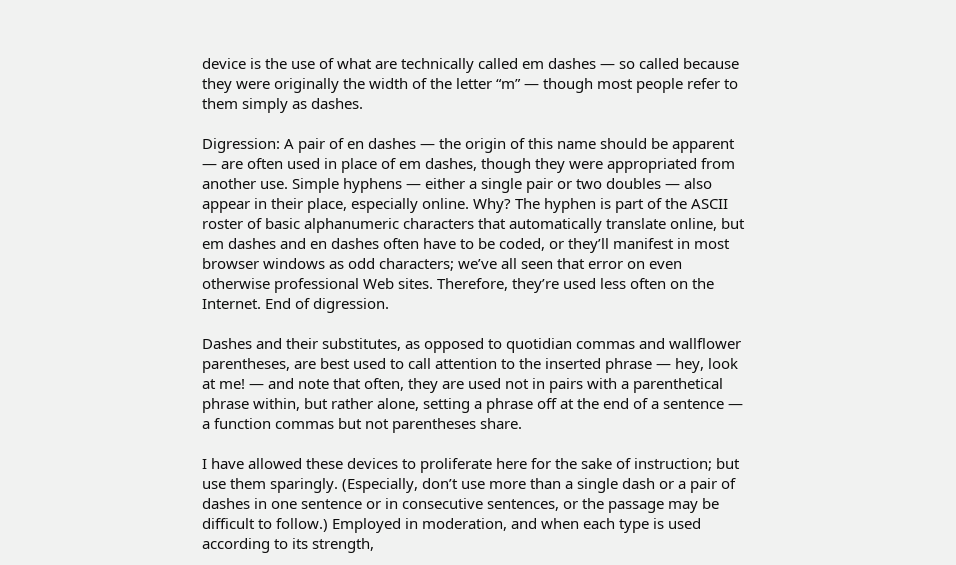device is the use of what are technically called em dashes — so called because they were originally the width of the letter “m” — though most people refer to them simply as dashes.

Digression: A pair of en dashes — the origin of this name should be apparent — are often used in place of em dashes, though they were appropriated from another use. Simple hyphens — either a single pair or two doubles — also appear in their place, especially online. Why? The hyphen is part of the ASCII roster of basic alphanumeric characters that automatically translate online, but em dashes and en dashes often have to be coded, or they’ll manifest in most browser windows as odd characters; we’ve all seen that error on even otherwise professional Web sites. Therefore, they’re used less often on the Internet. End of digression.

Dashes and their substitutes, as opposed to quotidian commas and wallflower parentheses, are best used to call attention to the inserted phrase — hey, look at me! — and note that often, they are used not in pairs with a parenthetical phrase within, but rather alone, setting a phrase off at the end of a sentence — a function commas but not parentheses share.

I have allowed these devices to proliferate here for the sake of instruction; but use them sparingly. (Especially, don’t use more than a single dash or a pair of dashes in one sentence or in consecutive sentences, or the passage may be difficult to follow.) Employed in moderation, and when each type is used according to its strength,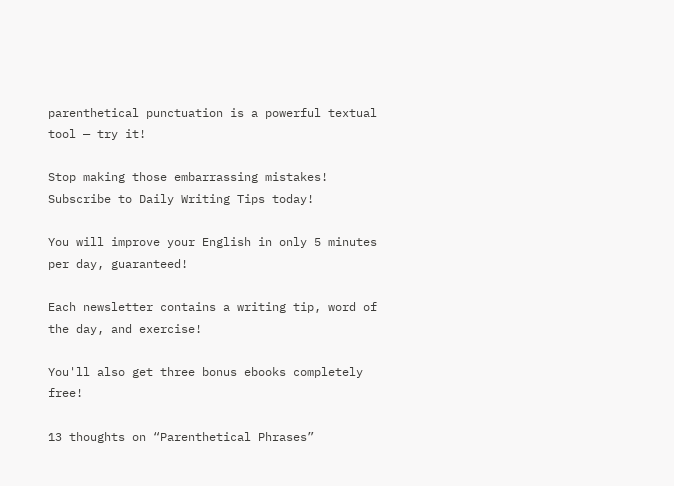parenthetical punctuation is a powerful textual tool — try it!

Stop making those embarrassing mistakes! Subscribe to Daily Writing Tips today!

You will improve your English in only 5 minutes per day, guaranteed!

Each newsletter contains a writing tip, word of the day, and exercise!

You'll also get three bonus ebooks completely free!

13 thoughts on “Parenthetical Phrases”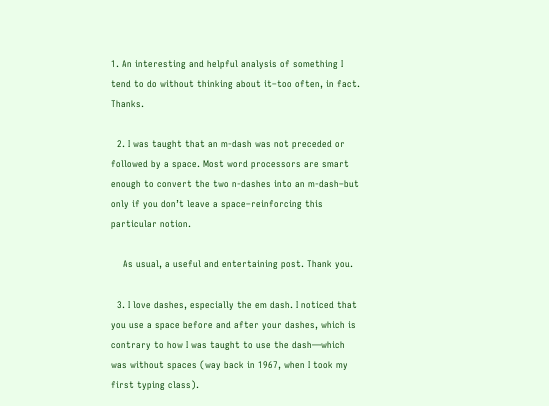1. An interesting and helpful analysis of something I tend to do without thinking about it–too often, in fact. Thanks.

  2. I was taught that an m-dash was not preceded or followed by a space. Most word processors are smart enough to convert the two n-dashes into an m-dash–but only if you don’t leave a space–reinforcing this particular notion.

    As usual, a useful and entertaining post. Thank you.

  3. I love dashes, especially the em dash. I noticed that you use a space before and after your dashes, which is contrary to how I was taught to use the dash—which was without spaces (way back in 1967, when I took my first typing class).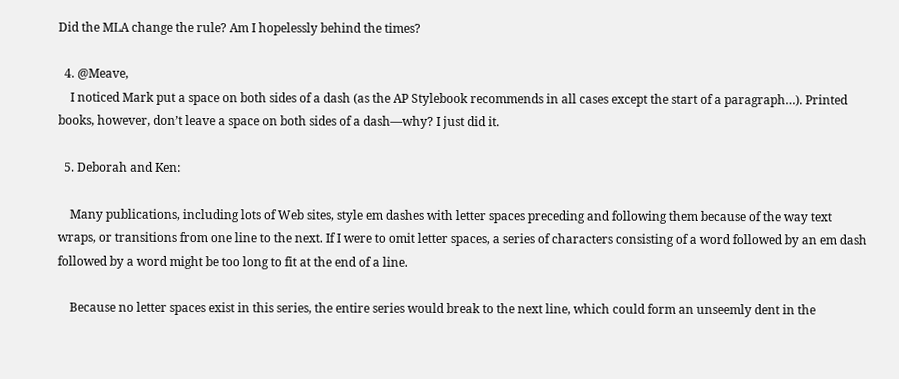Did the MLA change the rule? Am I hopelessly behind the times?

  4. @Meave,
    I noticed Mark put a space on both sides of a dash (as the AP Stylebook recommends in all cases except the start of a paragraph…). Printed books, however, don’t leave a space on both sides of a dash—why? I just did it.

  5. Deborah and Ken:

    Many publications, including lots of Web sites, style em dashes with letter spaces preceding and following them because of the way text wraps, or transitions from one line to the next. If I were to omit letter spaces, a series of characters consisting of a word followed by an em dash followed by a word might be too long to fit at the end of a line.

    Because no letter spaces exist in this series, the entire series would break to the next line, which could form an unseemly dent in the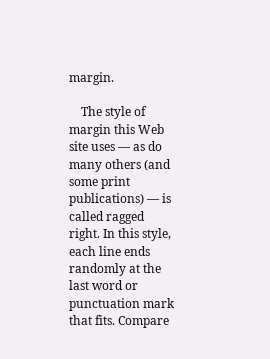margin.

    The style of margin this Web site uses — as do many others (and some print publications) — is called ragged right. In this style, each line ends randomly at the last word or punctuation mark that fits. Compare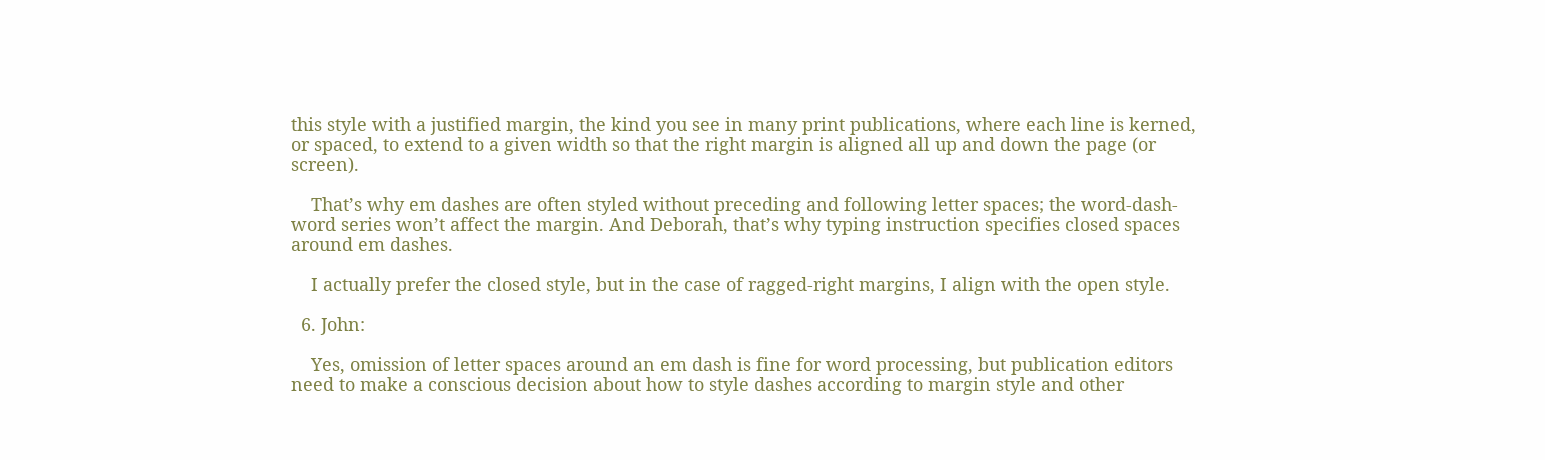this style with a justified margin, the kind you see in many print publications, where each line is kerned, or spaced, to extend to a given width so that the right margin is aligned all up and down the page (or screen).

    That’s why em dashes are often styled without preceding and following letter spaces; the word-dash-word series won’t affect the margin. And Deborah, that’s why typing instruction specifies closed spaces around em dashes.

    I actually prefer the closed style, but in the case of ragged-right margins, I align with the open style.

  6. John:

    Yes, omission of letter spaces around an em dash is fine for word processing, but publication editors need to make a conscious decision about how to style dashes according to margin style and other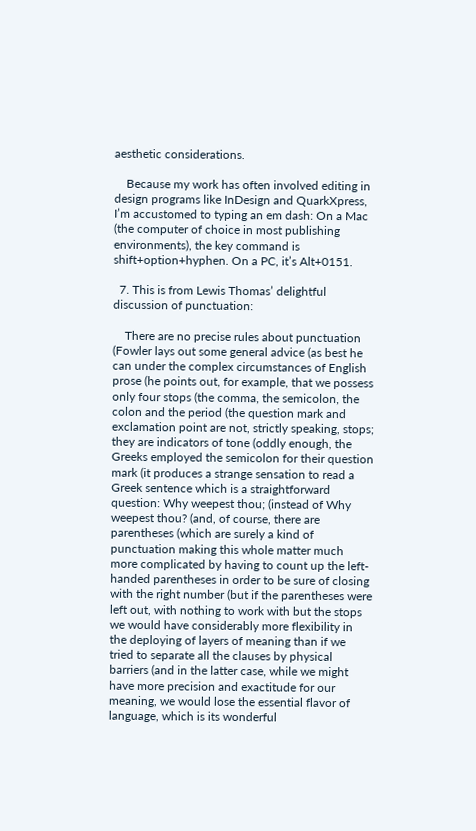aesthetic considerations.

    Because my work has often involved editing in design programs like InDesign and QuarkXpress, I’m accustomed to typing an em dash: On a Mac (the computer of choice in most publishing environments), the key command is shift+option+hyphen. On a PC, it’s Alt+0151.

  7. This is from Lewis Thomas’ delightful discussion of punctuation:

    There are no precise rules about punctuation (Fowler lays out some general advice (as best he can under the complex circumstances of English prose (he points out, for example, that we possess only four stops (the comma, the semicolon, the colon and the period (the question mark and exclamation point are not, strictly speaking, stops; they are indicators of tone (oddly enough, the Greeks employed the semicolon for their question mark (it produces a strange sensation to read a Greek sentence which is a straightforward question: Why weepest thou; (instead of Why weepest thou? (and, of course, there are parentheses (which are surely a kind of punctuation making this whole matter much more complicated by having to count up the left-handed parentheses in order to be sure of closing with the right number (but if the parentheses were left out, with nothing to work with but the stops we would have considerably more flexibility in the deploying of layers of meaning than if we tried to separate all the clauses by physical barriers (and in the latter case, while we might have more precision and exactitude for our meaning, we would lose the essential flavor of language, which is its wonderful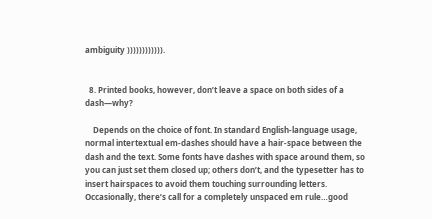ambiguity )))))))))))).


  8. Printed books, however, don’t leave a space on both sides of a dash—why?

    Depends on the choice of font. In standard English-language usage, normal intertextual em-dashes should have a hair-space between the dash and the text. Some fonts have dashes with space around them, so you can just set them closed up; others don’t, and the typesetter has to insert hairspaces to avoid them touching surrounding letters. Occasionally, there’s call for a completely unspaced em rule…good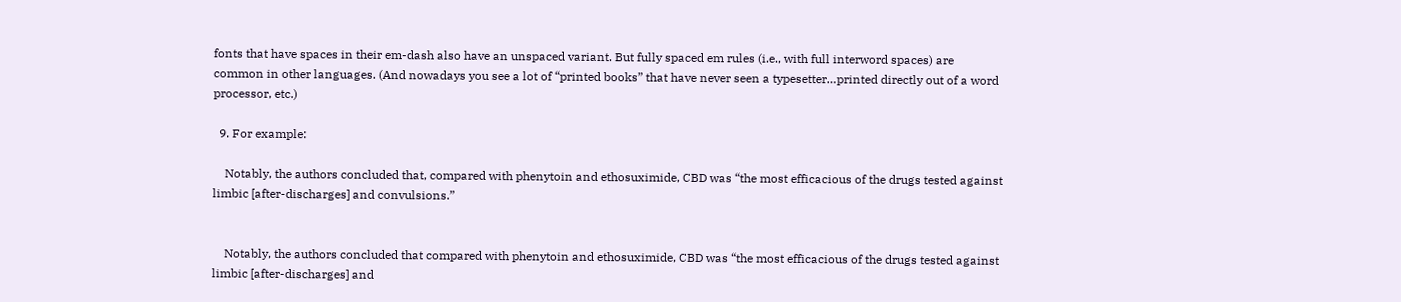fonts that have spaces in their em-dash also have an unspaced variant. But fully spaced em rules (i.e., with full interword spaces) are common in other languages. (And nowadays you see a lot of “printed books” that have never seen a typesetter…printed directly out of a word processor, etc.)

  9. For example:

    Notably, the authors concluded that, compared with phenytoin and ethosuximide, CBD was “the most efficacious of the drugs tested against limbic [after-discharges] and convulsions.”


    Notably, the authors concluded that compared with phenytoin and ethosuximide, CBD was “the most efficacious of the drugs tested against limbic [after-discharges] and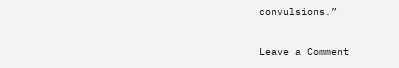convulsions.”

Leave a Comment